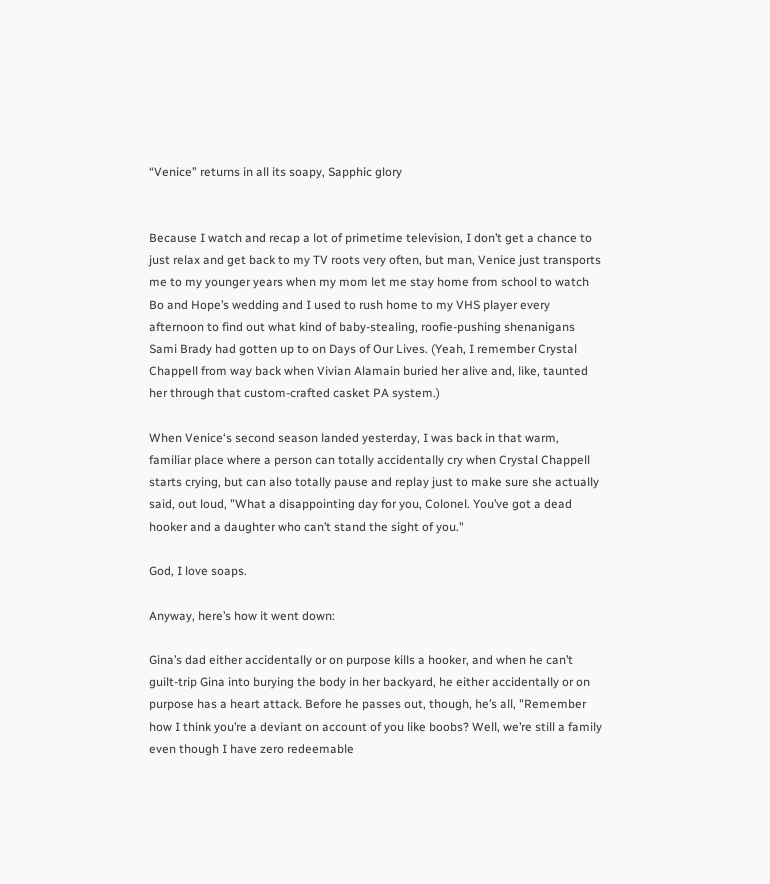“Venice” returns in all its soapy, Sapphic glory


Because I watch and recap a lot of primetime television, I don’t get a chance to just relax and get back to my TV roots very often, but man, Venice just transports me to my younger years when my mom let me stay home from school to watch Bo and Hope’s wedding and I used to rush home to my VHS player every afternoon to find out what kind of baby-stealing, roofie-pushing shenanigans Sami Brady had gotten up to on Days of Our Lives. (Yeah, I remember Crystal Chappell from way back when Vivian Alamain buried her alive and, like, taunted her through that custom-crafted casket PA system.)

When Venice‘s second season landed yesterday, I was back in that warm, familiar place where a person can totally accidentally cry when Crystal Chappell starts crying, but can also totally pause and replay just to make sure she actually said, out loud, "What a disappointing day for you, Colonel. You’ve got a dead hooker and a daughter who can’t stand the sight of you."

God, I love soaps.

Anyway, here’s how it went down:

Gina’s dad either accidentally or on purpose kills a hooker, and when he can’t guilt-trip Gina into burying the body in her backyard, he either accidentally or on purpose has a heart attack. Before he passes out, though, he’s all, "Remember how I think you’re a deviant on account of you like boobs? Well, we’re still a family even though I have zero redeemable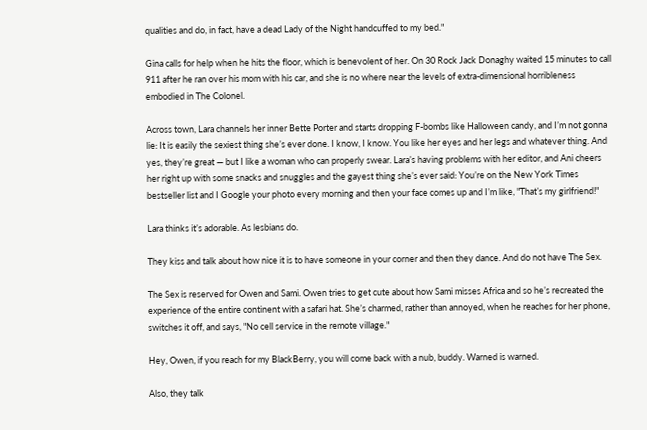qualities and do, in fact, have a dead Lady of the Night handcuffed to my bed."

Gina calls for help when he hits the floor, which is benevolent of her. On 30 Rock Jack Donaghy waited 15 minutes to call 911 after he ran over his mom with his car, and she is no where near the levels of extra-dimensional horribleness embodied in The Colonel.

Across town, Lara channels her inner Bette Porter and starts dropping F-bombs like Halloween candy, and I’m not gonna lie: It is easily the sexiest thing she’s ever done. I know, I know. You like her eyes and her legs and whatever thing. And yes, they’re great — but I like a woman who can properly swear. Lara’s having problems with her editor, and Ani cheers her right up with some snacks and snuggles and the gayest thing she’s ever said: You’re on the New York Times bestseller list and I Google your photo every morning and then your face comes up and I’m like, "That’s my girlfriend!"

Lara thinks it’s adorable. As lesbians do.

They kiss and talk about how nice it is to have someone in your corner and then they dance. And do not have The Sex.

The Sex is reserved for Owen and Sami. Owen tries to get cute about how Sami misses Africa and so he’s recreated the experience of the entire continent with a safari hat. She’s charmed, rather than annoyed, when he reaches for her phone, switches it off, and says, "No cell service in the remote village."

Hey, Owen, if you reach for my BlackBerry, you will come back with a nub, buddy. Warned is warned.

Also, they talk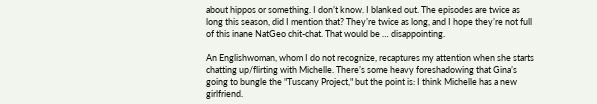about hippos or something. I don’t know. I blanked out. The episodes are twice as long this season, did I mention that? They’re twice as long, and I hope they’re not full of this inane NatGeo chit-chat. That would be … disappointing.

An Englishwoman, whom I do not recognize, recaptures my attention when she starts chatting up/flirting with Michelle. There’s some heavy foreshadowing that Gina’s going to bungle the "Tuscany Project," but the point is: I think Michelle has a new girlfriend.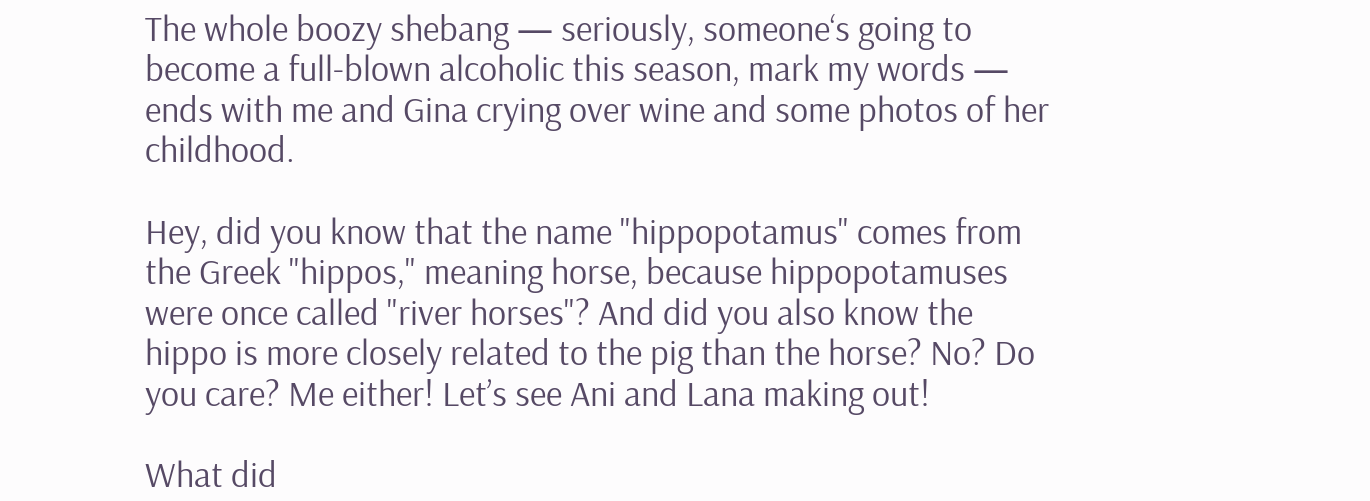The whole boozy shebang — seriously, someone‘s going to become a full-blown alcoholic this season, mark my words — ends with me and Gina crying over wine and some photos of her childhood.

Hey, did you know that the name "hippopotamus" comes from the Greek "hippos," meaning horse, because hippopotamuses were once called "river horses"? And did you also know the hippo is more closely related to the pig than the horse? No? Do you care? Me either! Let’s see Ani and Lana making out!

What did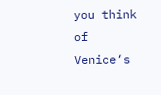you think of Venice‘s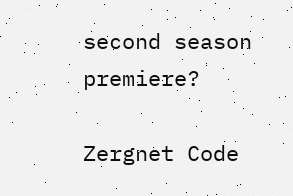second season premiere?

Zergnet Code